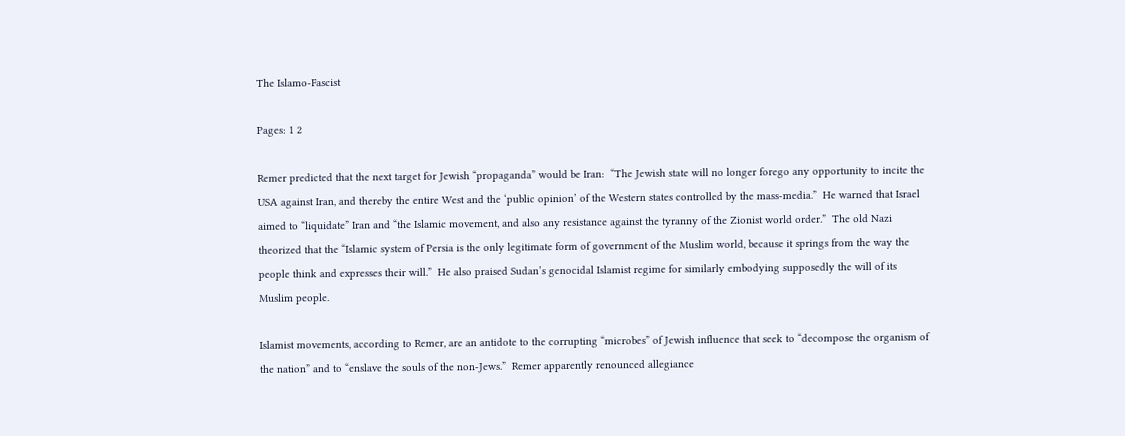The Islamo-Fascist

Pages: 1 2

Remer predicted that the next target for Jewish “propaganda” would be Iran:  “The Jewish state will no longer forego any opportunity to incite the USA against Iran, and thereby the entire West and the ‘public opinion’ of the Western states controlled by the mass-media.”  He warned that Israel aimed to “liquidate” Iran and “the Islamic movement, and also any resistance against the tyranny of the Zionist world order.”  The old Nazi theorized that the “Islamic system of Persia is the only legitimate form of government of the Muslim world, because it springs from the way the people think and expresses their will.”  He also praised Sudan’s genocidal Islamist regime for similarly embodying supposedly the will of its Muslim people.

Islamist movements, according to Remer, are an antidote to the corrupting “microbes” of Jewish influence that seek to “decompose the organism of the nation” and to “enslave the souls of the non-Jews.”  Remer apparently renounced allegiance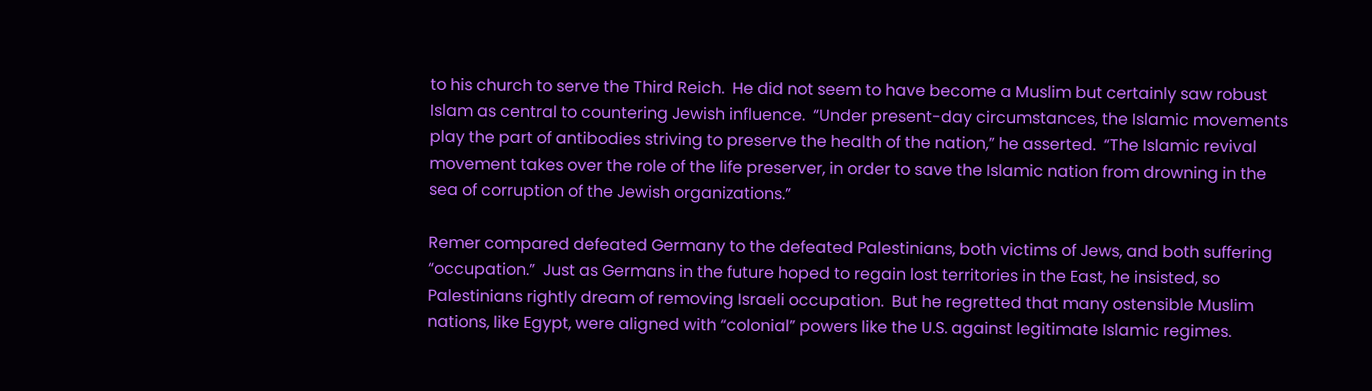to his church to serve the Third Reich.  He did not seem to have become a Muslim but certainly saw robust Islam as central to countering Jewish influence.  “Under present-day circumstances, the Islamic movements play the part of antibodies striving to preserve the health of the nation,” he asserted.  “The Islamic revival movement takes over the role of the life preserver, in order to save the Islamic nation from drowning in the sea of corruption of the Jewish organizations.”

Remer compared defeated Germany to the defeated Palestinians, both victims of Jews, and both suffering “occupation.”  Just as Germans in the future hoped to regain lost territories in the East, he insisted, so Palestinians rightly dream of removing Israeli occupation.  But he regretted that many ostensible Muslim nations, like Egypt, were aligned with “colonial” powers like the U.S. against legitimate Islamic regimes.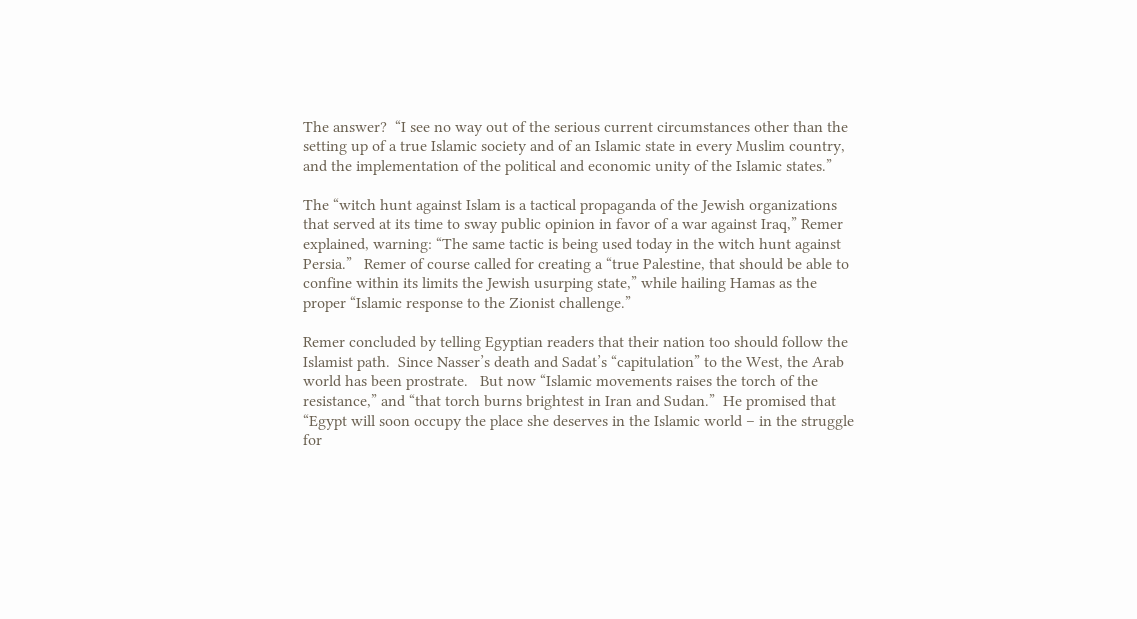The answer?  “I see no way out of the serious current circumstances other than the setting up of a true Islamic society and of an Islamic state in every Muslim country, and the implementation of the political and economic unity of the Islamic states.”

The “witch hunt against Islam is a tactical propaganda of the Jewish organizations that served at its time to sway public opinion in favor of a war against Iraq,” Remer explained, warning: “The same tactic is being used today in the witch hunt against Persia.”   Remer of course called for creating a “true Palestine, that should be able to confine within its limits the Jewish usurping state,” while hailing Hamas as the proper “Islamic response to the Zionist challenge.”

Remer concluded by telling Egyptian readers that their nation too should follow the Islamist path.  Since Nasser’s death and Sadat’s “capitulation” to the West, the Arab world has been prostrate.   But now “Islamic movements raises the torch of the resistance,” and “that torch burns brightest in Iran and Sudan.”  He promised that “Egypt will soon occupy the place she deserves in the Islamic world – in the struggle for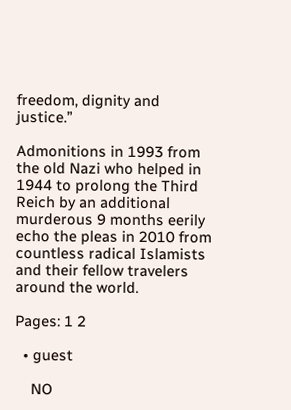freedom, dignity and justice.”

Admonitions in 1993 from the old Nazi who helped in 1944 to prolong the Third Reich by an additional murderous 9 months eerily echo the pleas in 2010 from countless radical Islamists and their fellow travelers around the world.

Pages: 1 2

  • guest

    NO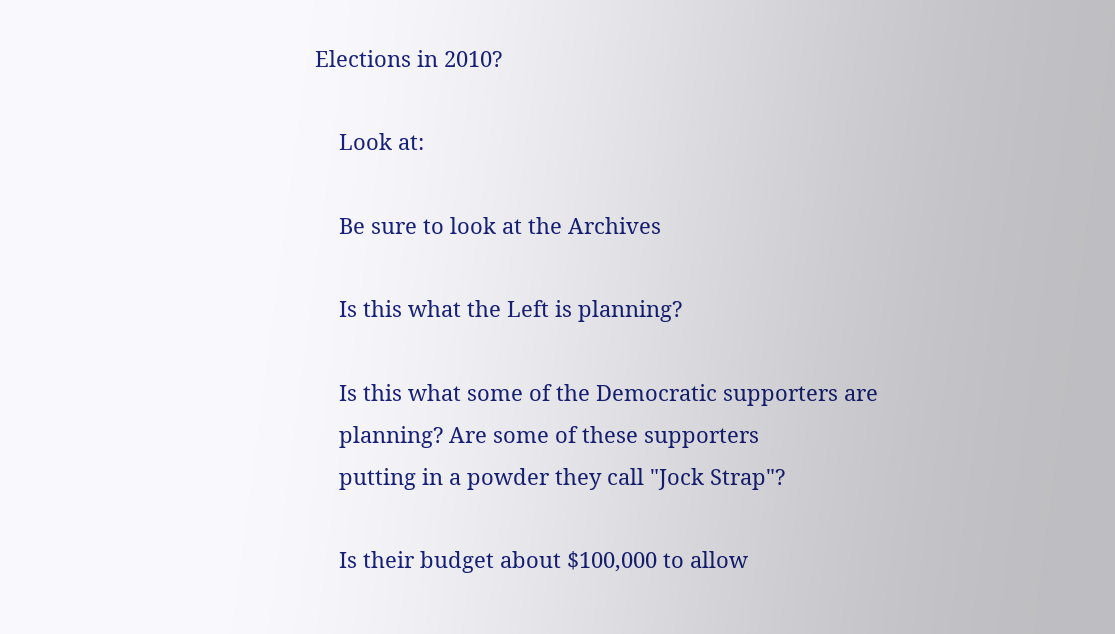Elections in 2010?

    Look at:

    Be sure to look at the Archives

    Is this what the Left is planning?

    Is this what some of the Democratic supporters are
    planning? Are some of these supporters
    putting in a powder they call "Jock Strap"?

    Is their budget about $100,000 to allow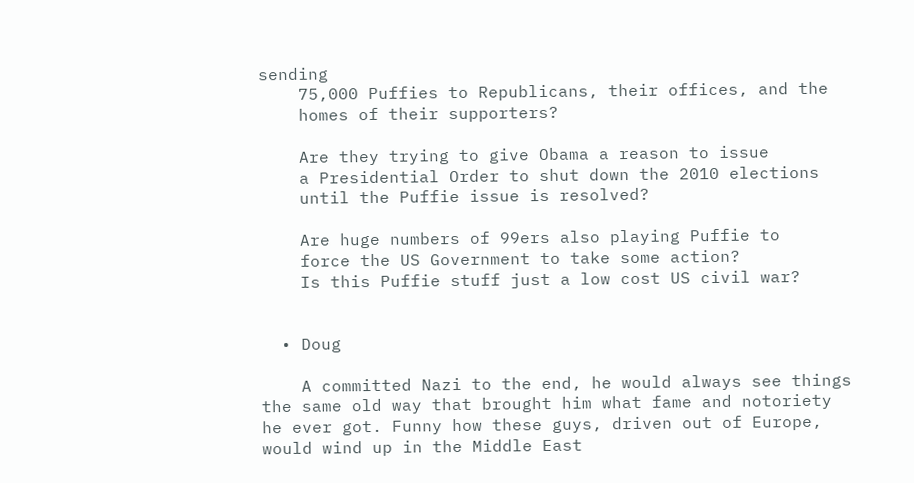sending
    75,000 Puffies to Republicans, their offices, and the
    homes of their supporters?

    Are they trying to give Obama a reason to issue
    a Presidential Order to shut down the 2010 elections
    until the Puffie issue is resolved?

    Are huge numbers of 99ers also playing Puffie to
    force the US Government to take some action?
    Is this Puffie stuff just a low cost US civil war?


  • Doug

    A committed Nazi to the end, he would always see things the same old way that brought him what fame and notoriety he ever got. Funny how these guys, driven out of Europe, would wind up in the Middle East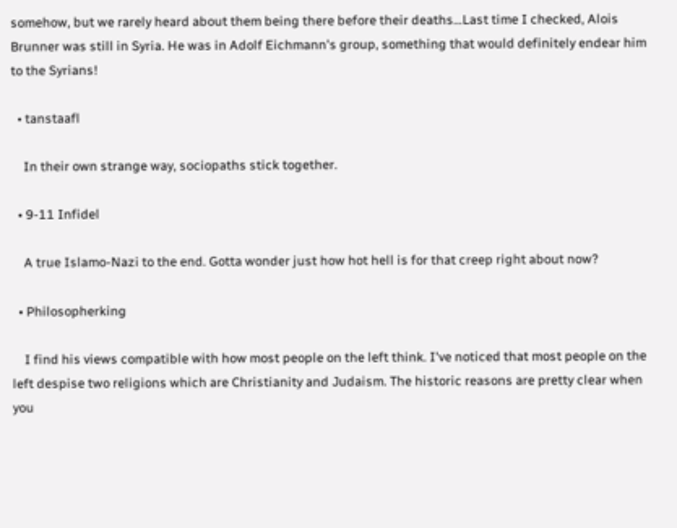somehow, but we rarely heard about them being there before their deaths…Last time I checked, Alois Brunner was still in Syria. He was in Adolf Eichmann's group, something that would definitely endear him to the Syrians!

  • tanstaafl

    In their own strange way, sociopaths stick together.

  • 9-11 Infidel

    A true Islamo-Nazi to the end. Gotta wonder just how hot hell is for that creep right about now?

  • Philosopherking

    I find his views compatible with how most people on the left think. I've noticed that most people on the left despise two religions which are Christianity and Judaism. The historic reasons are pretty clear when you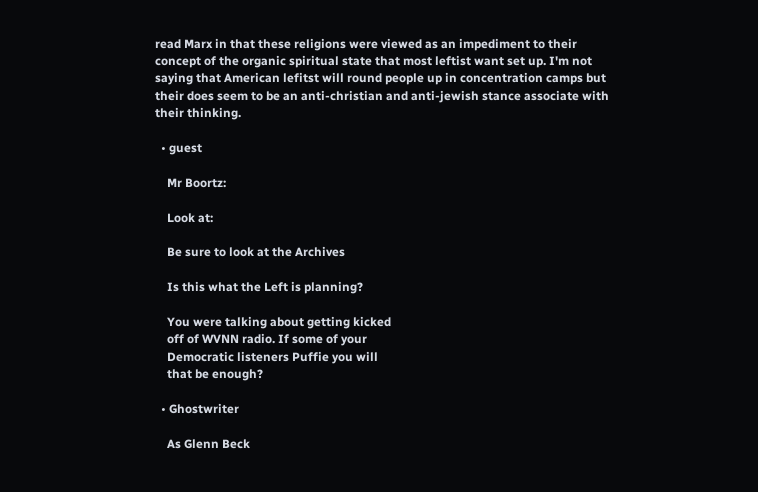read Marx in that these religions were viewed as an impediment to their concept of the organic spiritual state that most leftist want set up. I'm not saying that American lefitst will round people up in concentration camps but their does seem to be an anti-christian and anti-jewish stance associate with their thinking.

  • guest

    Mr Boortz:

    Look at:

    Be sure to look at the Archives

    Is this what the Left is planning?

    You were talking about getting kicked
    off of WVNN radio. If some of your
    Democratic listeners Puffie you will
    that be enough?

  • Ghostwriter

    As Glenn Beck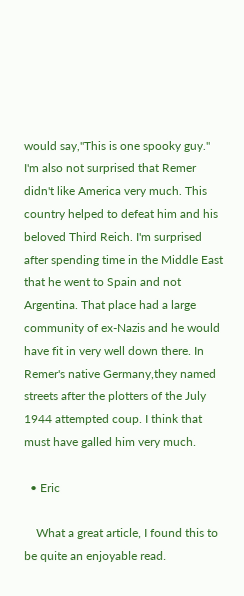would say,"This is one spooky guy." I'm also not surprised that Remer didn't like America very much. This country helped to defeat him and his beloved Third Reich. I'm surprised after spending time in the Middle East that he went to Spain and not Argentina. That place had a large community of ex-Nazis and he would have fit in very well down there. In Remer's native Germany,they named streets after the plotters of the July 1944 attempted coup. I think that must have galled him very much.

  • Eric

    What a great article, I found this to be quite an enjoyable read.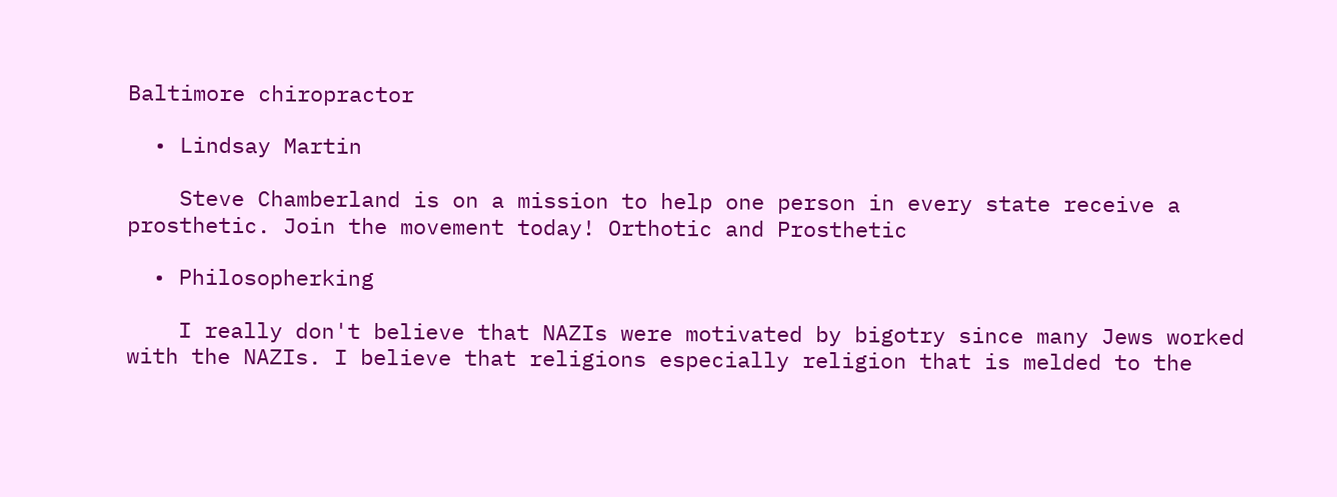Baltimore chiropractor

  • Lindsay Martin

    Steve Chamberland is on a mission to help one person in every state receive a prosthetic. Join the movement today! Orthotic and Prosthetic

  • Philosopherking

    I really don't believe that NAZIs were motivated by bigotry since many Jews worked with the NAZIs. I believe that religions especially religion that is melded to the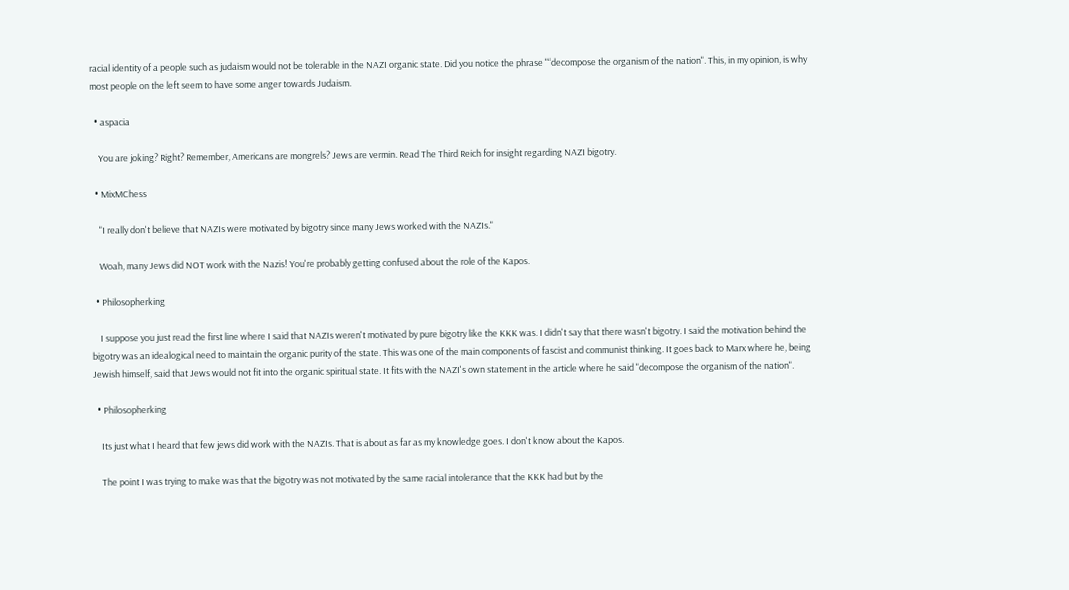racial identity of a people such as judaism would not be tolerable in the NAZI organic state. Did you notice the phrase "“decompose the organism of the nation". This, in my opinion, is why most people on the left seem to have some anger towards Judaism.

  • aspacia

    You are joking? Right? Remember, Americans are mongrels? Jews are vermin. Read The Third Reich for insight regarding NAZI bigotry.

  • MixMChess

    "I really don't believe that NAZIs were motivated by bigotry since many Jews worked with the NAZIs."

    Woah, many Jews did NOT work with the Nazis! You're probably getting confused about the role of the Kapos.

  • Philosopherking

    I suppose you just read the first line where I said that NAZIs weren't motivated by pure bigotry like the KKK was. I didn't say that there wasn't bigotry. I said the motivation behind the bigotry was an idealogical need to maintain the organic purity of the state. This was one of the main components of fascist and communist thinking. It goes back to Marx where he, being Jewish himself, said that Jews would not fit into the organic spiritual state. It fits with the NAZI's own statement in the article where he said "decompose the organism of the nation".

  • Philosopherking

    Its just what I heard that few jews did work with the NAZIs. That is about as far as my knowledge goes. I don't know about the Kapos.

    The point I was trying to make was that the bigotry was not motivated by the same racial intolerance that the KKK had but by the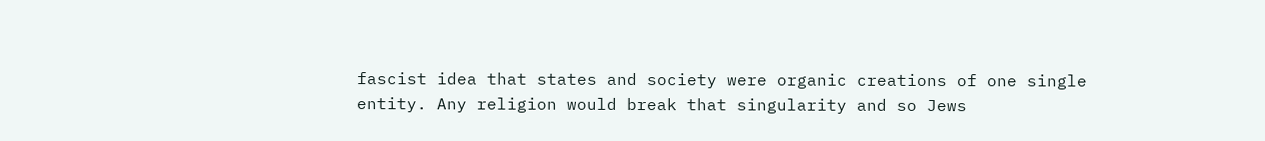fascist idea that states and society were organic creations of one single entity. Any religion would break that singularity and so Jews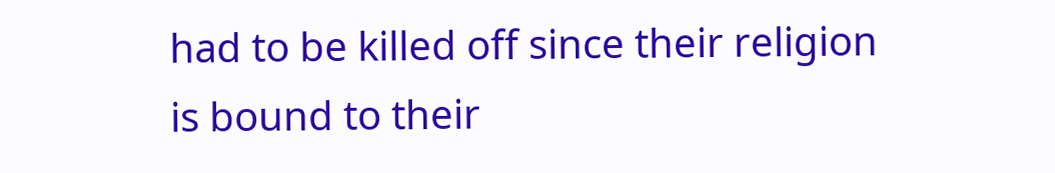had to be killed off since their religion is bound to their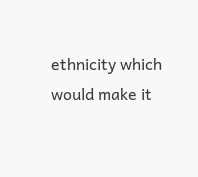ethnicity which would make it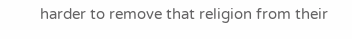harder to remove that religion from their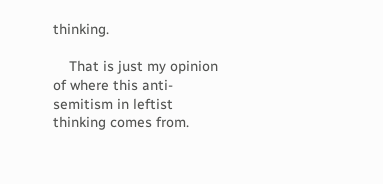thinking.

    That is just my opinion of where this anti-semitism in leftist thinking comes from.